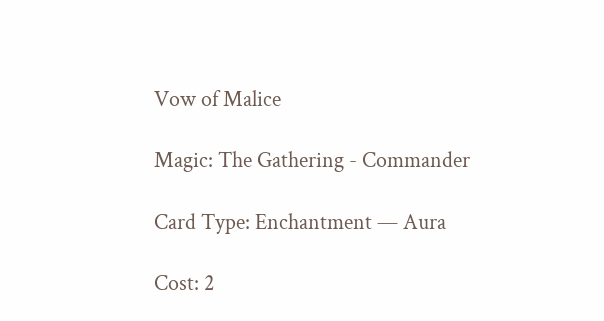Vow of Malice

Magic: The Gathering - Commander

Card Type: Enchantment — Aura

Cost: 2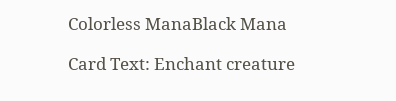Colorless ManaBlack Mana

Card Text: Enchant creature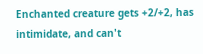Enchanted creature gets +2/+2, has intimidate, and can't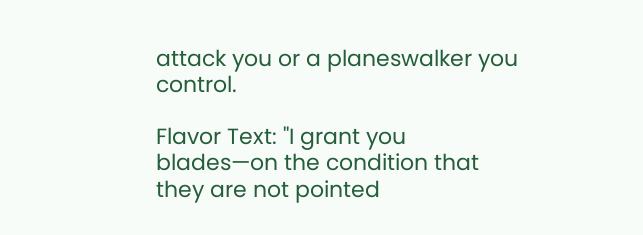attack you or a planeswalker you control.

Flavor Text: "I grant you blades—on the condition that they are not pointed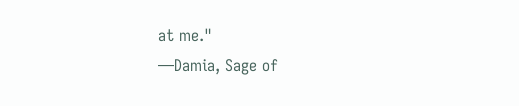at me."
—Damia, Sage of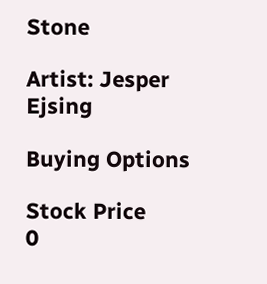Stone

Artist: Jesper Ejsing

Buying Options

Stock Price
0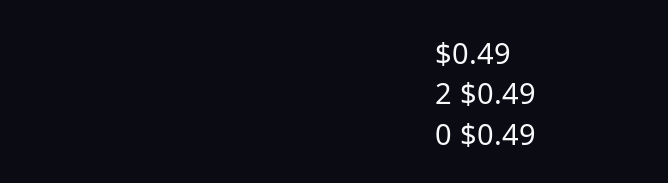$0.49
2 $0.49
0 $0.49